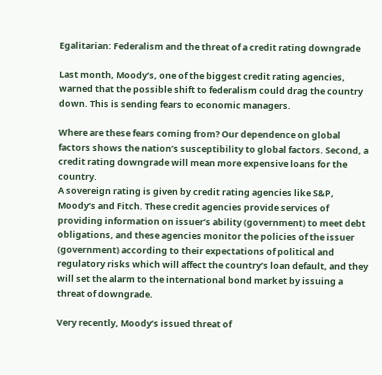Egalitarian: Federalism and the threat of a credit rating downgrade

Last month, Moody’s, one of the biggest credit rating agencies, warned that the possible shift to federalism could drag the country down. This is sending fears to economic managers.

Where are these fears coming from? Our dependence on global factors shows the nation’s susceptibility to global factors. Second, a credit rating downgrade will mean more expensive loans for the country.
A sovereign rating is given by credit rating agencies like S&P, Moody’s and Fitch. These credit agencies provide services of providing information on issuer’s ability (government) to meet debt obligations, and these agencies monitor the policies of the issuer (government) according to their expectations of political and regulatory risks which will affect the country’s loan default, and they will set the alarm to the international bond market by issuing a threat of downgrade.

Very recently, Moody’s issued threat of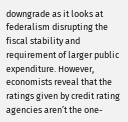downgrade as it looks at federalism disrupting the fiscal stability and requirement of larger public expenditure. However, economists reveal that the ratings given by credit rating agencies aren’t the one-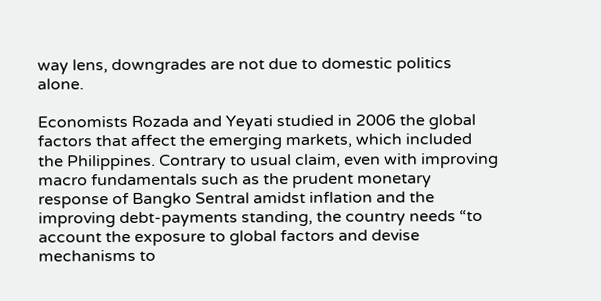way lens, downgrades are not due to domestic politics alone.

Economists Rozada and Yeyati studied in 2006 the global factors that affect the emerging markets, which included the Philippines. Contrary to usual claim, even with improving macro fundamentals such as the prudent monetary response of Bangko Sentral amidst inflation and the improving debt-payments standing, the country needs “to account the exposure to global factors and devise mechanisms to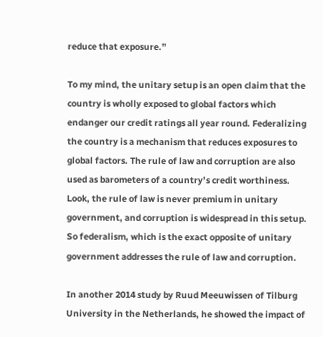reduce that exposure.”

To my mind, the unitary setup is an open claim that the country is wholly exposed to global factors which endanger our credit ratings all year round. Federalizing the country is a mechanism that reduces exposures to global factors. The rule of law and corruption are also used as barometers of a country’s credit worthiness. Look, the rule of law is never premium in unitary government, and corruption is widespread in this setup. So federalism, which is the exact opposite of unitary government addresses the rule of law and corruption.

In another 2014 study by Ruud Meeuwissen of Tilburg University in the Netherlands, he showed the impact of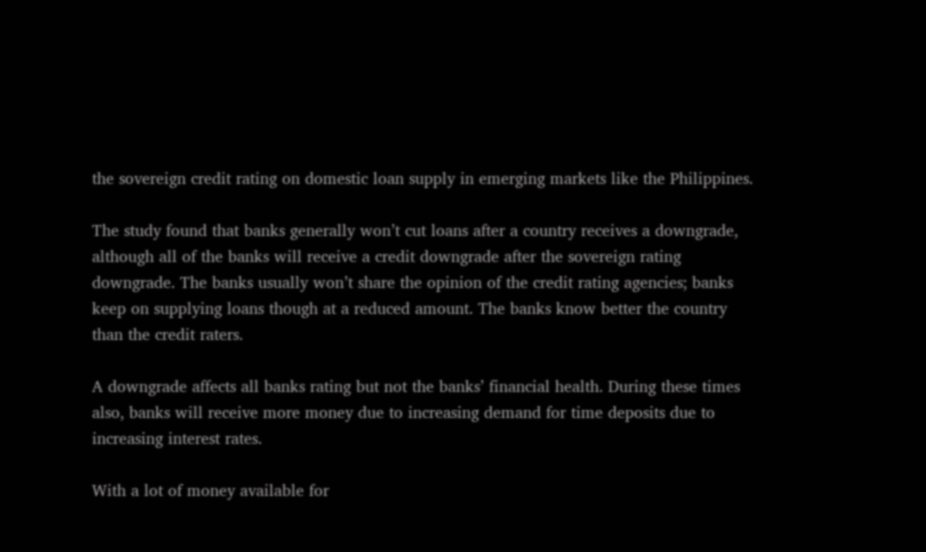the sovereign credit rating on domestic loan supply in emerging markets like the Philippines.

The study found that banks generally won’t cut loans after a country receives a downgrade, although all of the banks will receive a credit downgrade after the sovereign rating downgrade. The banks usually won’t share the opinion of the credit rating agencies; banks keep on supplying loans though at a reduced amount. The banks know better the country than the credit raters.

A downgrade affects all banks rating but not the banks’ financial health. During these times also, banks will receive more money due to increasing demand for time deposits due to increasing interest rates.

With a lot of money available for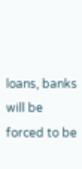loans, banks will be forced to be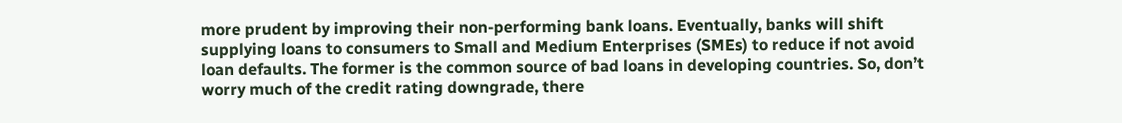more prudent by improving their non-performing bank loans. Eventually, banks will shift supplying loans to consumers to Small and Medium Enterprises (SMEs) to reduce if not avoid loan defaults. The former is the common source of bad loans in developing countries. So, don’t worry much of the credit rating downgrade, there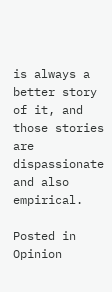is always a better story of it, and those stories are dispassionate and also empirical.

Posted in Opinion